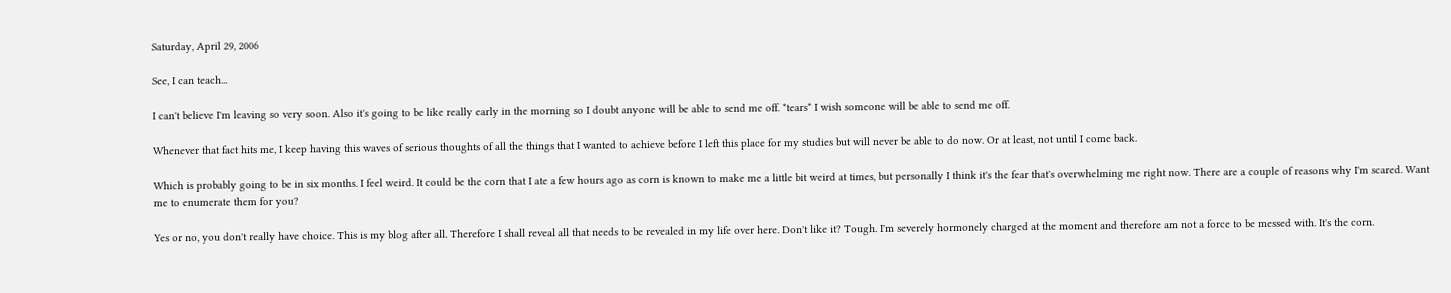Saturday, April 29, 2006

See, I can teach...

I can't believe I'm leaving so very soon. Also it's going to be like really early in the morning so I doubt anyone will be able to send me off. *tears* I wish someone will be able to send me off.

Whenever that fact hits me, I keep having this waves of serious thoughts of all the things that I wanted to achieve before I left this place for my studies but will never be able to do now. Or at least, not until I come back.

Which is probably going to be in six months. I feel weird. It could be the corn that I ate a few hours ago as corn is known to make me a little bit weird at times, but personally I think it's the fear that's overwhelming me right now. There are a couple of reasons why I'm scared. Want me to enumerate them for you?

Yes or no, you don't really have choice. This is my blog after all. Therefore I shall reveal all that needs to be revealed in my life over here. Don't like it? Tough. I'm severely hormonely charged at the moment and therefore am not a force to be messed with. It's the corn.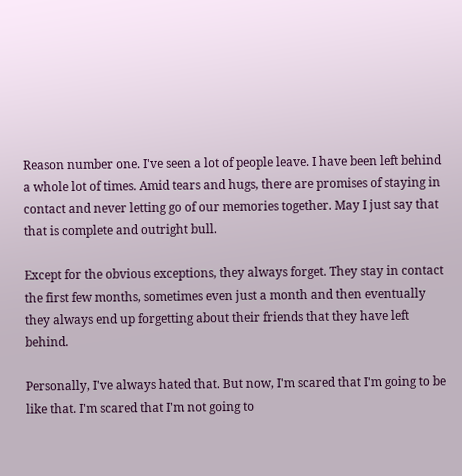Reason number one. I've seen a lot of people leave. I have been left behind a whole lot of times. Amid tears and hugs, there are promises of staying in contact and never letting go of our memories together. May I just say that that is complete and outright bull.

Except for the obvious exceptions, they always forget. They stay in contact the first few months, sometimes even just a month and then eventually they always end up forgetting about their friends that they have left behind.

Personally, I've always hated that. But now, I'm scared that I'm going to be like that. I'm scared that I'm not going to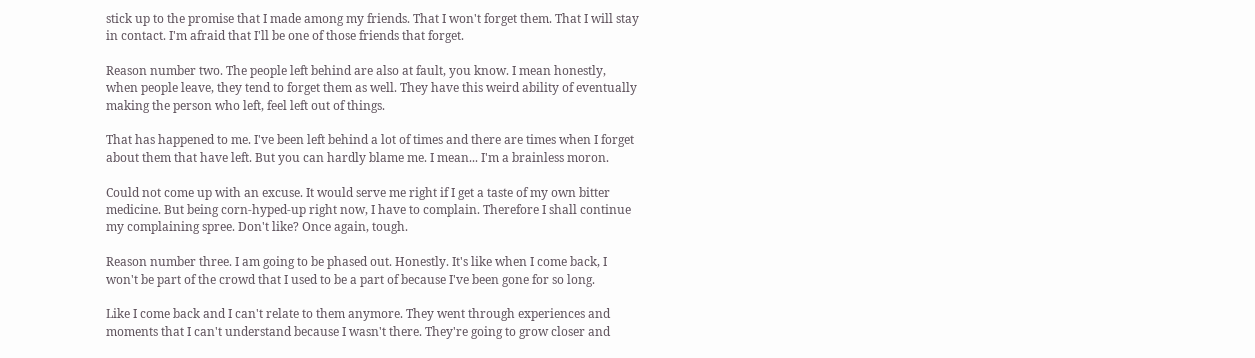stick up to the promise that I made among my friends. That I won't forget them. That I will stay in contact. I'm afraid that I'll be one of those friends that forget.

Reason number two. The people left behind are also at fault, you know. I mean honestly, when people leave, they tend to forget them as well. They have this weird ability of eventually making the person who left, feel left out of things.

That has happened to me. I've been left behind a lot of times and there are times when I forget about them that have left. But you can hardly blame me. I mean... I'm a brainless moron.

Could not come up with an excuse. It would serve me right if I get a taste of my own bitter medicine. But being corn-hyped-up right now, I have to complain. Therefore I shall continue my complaining spree. Don't like? Once again, tough.

Reason number three. I am going to be phased out. Honestly. It's like when I come back, I won't be part of the crowd that I used to be a part of because I've been gone for so long.

Like I come back and I can't relate to them anymore. They went through experiences and moments that I can't understand because I wasn't there. They're going to grow closer and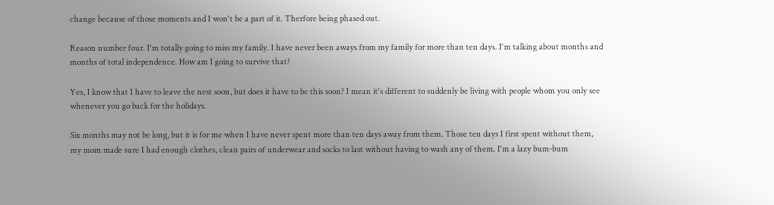change because of those moments and I won't be a part of it. Therfore being phased out.

Reason number four. I'm totally going to miss my family. I have never been aways from my family for more than ten days. I'm talking about months and months of total independence. How am I going to survive that?

Yes, I know that I have to leave the nest soon, but does it have to be this soon? I mean it's different to suddenly be living with people whom you only see whenever you go back for the holidays.

Six months may not be long, but it is for me when I have never spent more than ten days away from them. Those ten days I first spent without them, my mom made sure I had enough clothes, clean pairs of underwear and socks to last without having to wash any of them. I'm a lazy bum-bum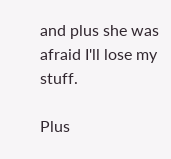and plus she was afraid I'll lose my stuff.

Plus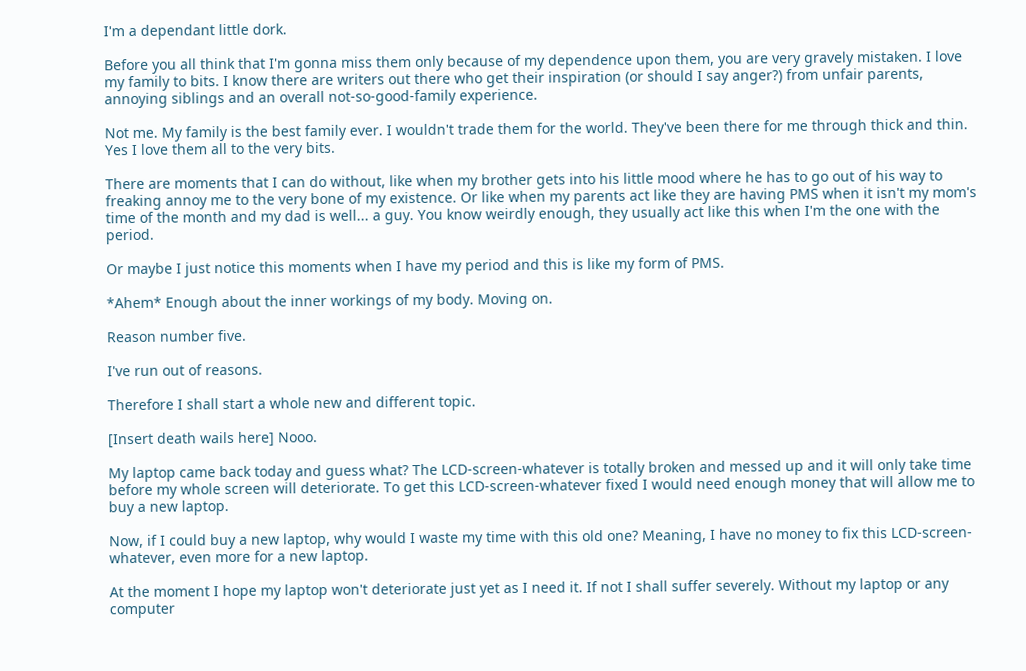I'm a dependant little dork.

Before you all think that I'm gonna miss them only because of my dependence upon them, you are very gravely mistaken. I love my family to bits. I know there are writers out there who get their inspiration (or should I say anger?) from unfair parents, annoying siblings and an overall not-so-good-family experience.

Not me. My family is the best family ever. I wouldn't trade them for the world. They've been there for me through thick and thin. Yes I love them all to the very bits.

There are moments that I can do without, like when my brother gets into his little mood where he has to go out of his way to freaking annoy me to the very bone of my existence. Or like when my parents act like they are having PMS when it isn't my mom's time of the month and my dad is well... a guy. You know weirdly enough, they usually act like this when I'm the one with the period.

Or maybe I just notice this moments when I have my period and this is like my form of PMS.

*Ahem* Enough about the inner workings of my body. Moving on.

Reason number five.

I've run out of reasons.

Therefore I shall start a whole new and different topic.

[Insert death wails here] Nooo.

My laptop came back today and guess what? The LCD-screen-whatever is totally broken and messed up and it will only take time before my whole screen will deteriorate. To get this LCD-screen-whatever fixed I would need enough money that will allow me to buy a new laptop.

Now, if I could buy a new laptop, why would I waste my time with this old one? Meaning, I have no money to fix this LCD-screen-whatever, even more for a new laptop.

At the moment I hope my laptop won't deteriorate just yet as I need it. If not I shall suffer severely. Without my laptop or any computer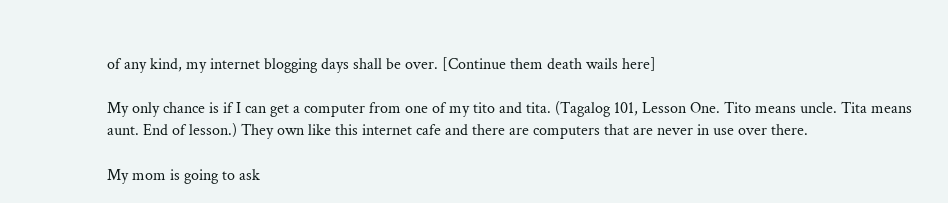of any kind, my internet blogging days shall be over. [Continue them death wails here]

My only chance is if I can get a computer from one of my tito and tita. (Tagalog 101, Lesson One. Tito means uncle. Tita means aunt. End of lesson.) They own like this internet cafe and there are computers that are never in use over there.

My mom is going to ask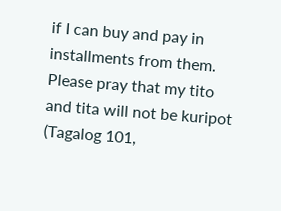if I can buy and pay in installments from them. Please pray that my tito and tita will not be kuripot (Tagalog 101,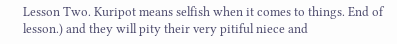Lesson Two. Kuripot means selfish when it comes to things. End of lesson.) and they will pity their very pitiful niece and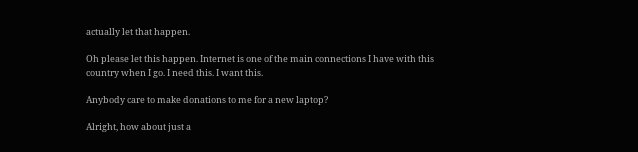actually let that happen.

Oh please let this happen. Internet is one of the main connections I have with this country when I go. I need this. I want this.

Anybody care to make donations to me for a new laptop?

Alright, how about just a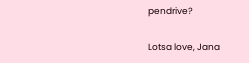pendrive?

Lotsa love, Jana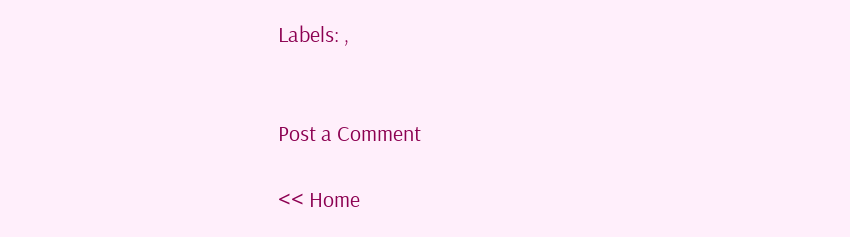Labels: ,


Post a Comment

<< Home